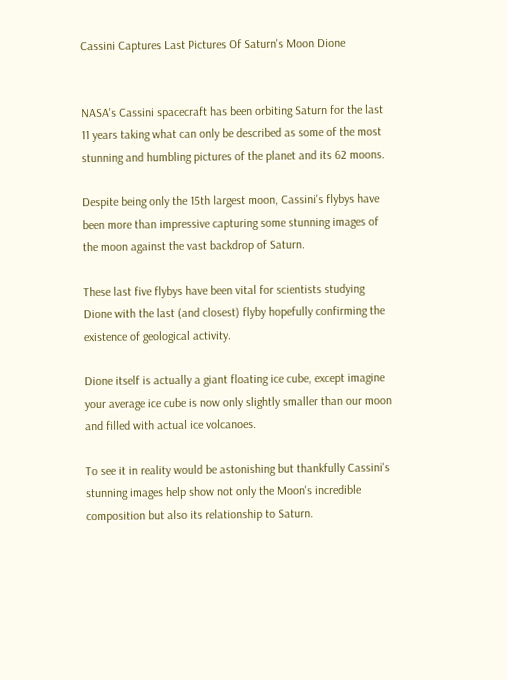Cassini Captures Last Pictures Of Saturn's Moon Dione


NASA's Cassini spacecraft has been orbiting Saturn for the last 11 years taking what can only be described as some of the most stunning and humbling pictures of the planet and its 62 moons.

Despite being only the 15th largest moon, Cassini's flybys have been more than impressive capturing some stunning images of the moon against the vast backdrop of Saturn.

These last five flybys have been vital for scientists studying Dione with the last (and closest) flyby hopefully confirming the existence of geological activity.

Dione itself is actually a giant floating ice cube, except imagine your average ice cube is now only slightly smaller than our moon and filled with actual ice volcanoes.

To see it in reality would be astonishing but thankfully Cassini's stunning images help show not only the Moon's incredible composition but also its relationship to Saturn.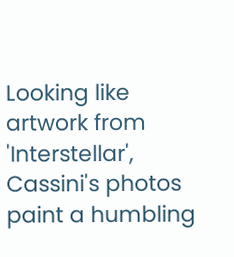Looking like artwork from 'Interstellar', Cassini's photos paint a humbling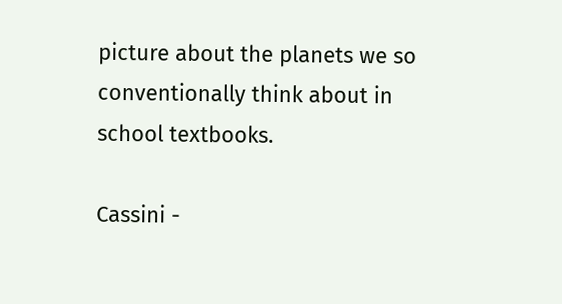picture about the planets we so conventionally think about in school textbooks.

Cassini -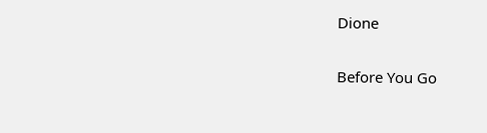Dione

Before You Go